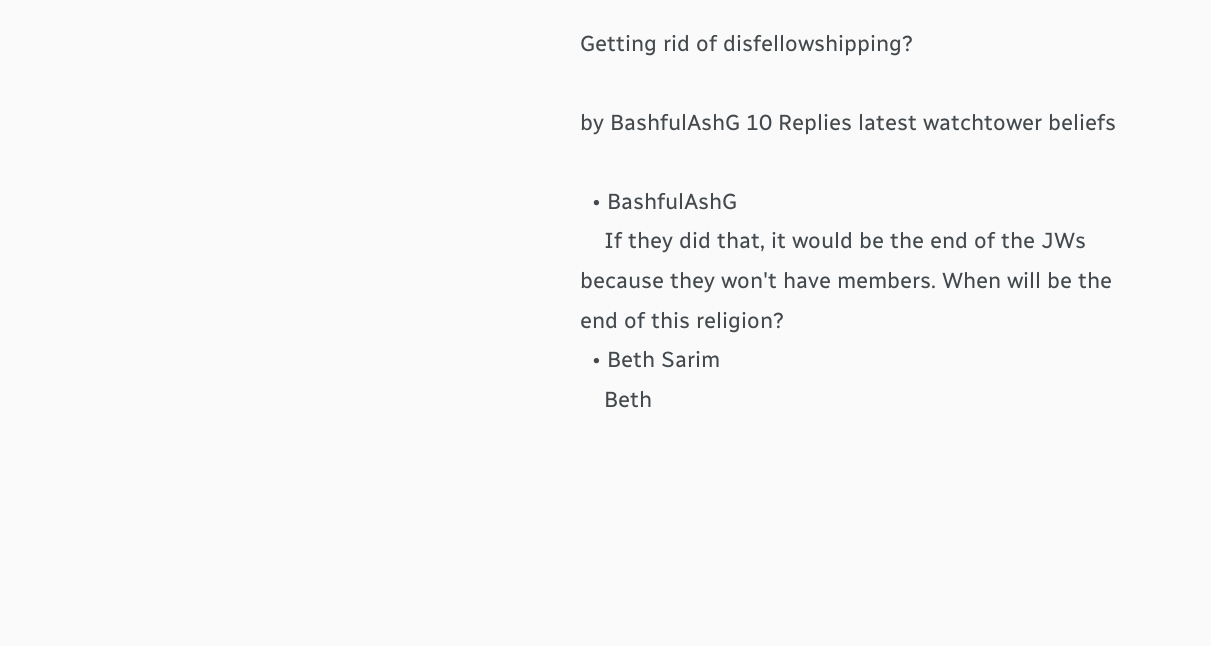Getting rid of disfellowshipping?

by BashfulAshG 10 Replies latest watchtower beliefs

  • BashfulAshG
    If they did that, it would be the end of the JWs because they won't have members. When will be the end of this religion?
  • Beth Sarim
    Beth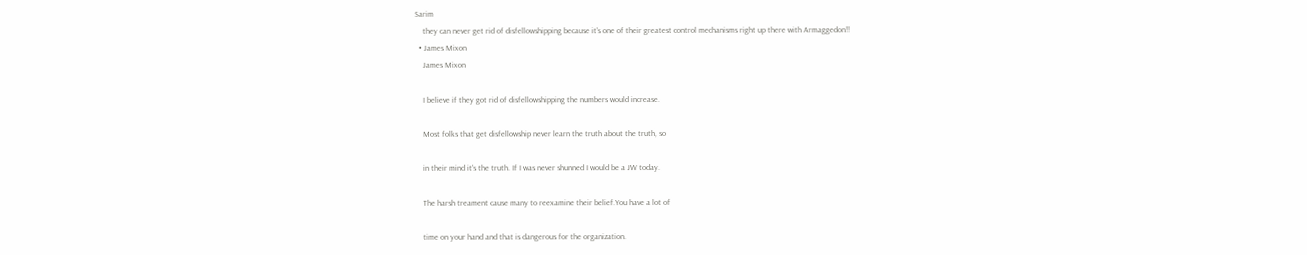Sarim
    they can never get rid of disfellowshipping because it's one of their greatest control mechanisms right up there with Armaggedon!!
  • James Mixon
    James Mixon

    I believe if they got rid of disfellowshipping the numbers would increase.

    Most folks that get disfellowship never learn the truth about the truth, so

    in their mind it's the truth. If I was never shunned I would be a JW today.

    The harsh treament cause many to reexamine their belief.You have a lot of

    time on your hand and that is dangerous for the organization.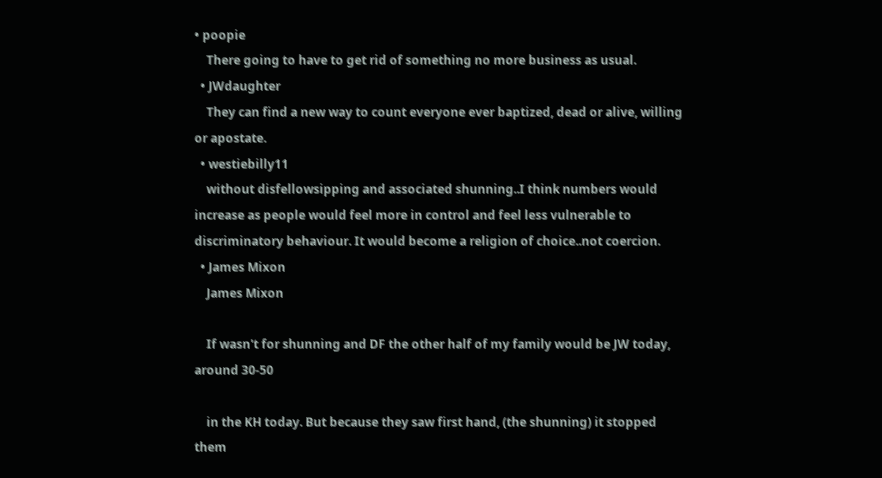• poopie
    There going to have to get rid of something no more business as usual.
  • JWdaughter
    They can find a new way to count everyone ever baptized, dead or alive, willing or apostate.
  • westiebilly11
    without disfellowsipping and associated shunning..I think numbers would increase as people would feel more in control and feel less vulnerable to discriminatory behaviour. It would become a religion of choice..not coercion.
  • James Mixon
    James Mixon

    If wasn't for shunning and DF the other half of my family would be JW today, around 30-50

    in the KH today. But because they saw first hand, (the shunning) it stopped them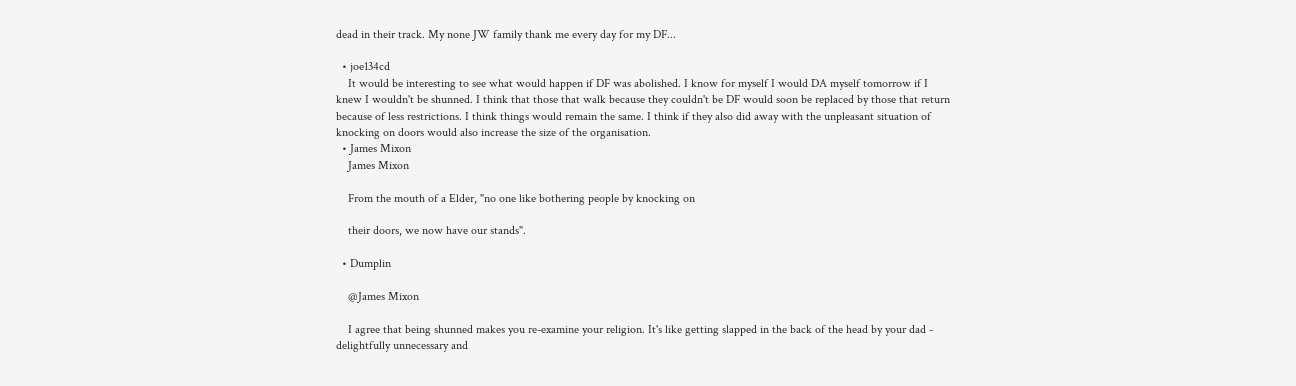dead in their track. My none JW family thank me every day for my DF...

  • joe134cd
    It would be interesting to see what would happen if DF was abolished. I know for myself I would DA myself tomorrow if I knew I wouldn't be shunned. I think that those that walk because they couldn't be DF would soon be replaced by those that return because of less restrictions. I think things would remain the same. I think if they also did away with the unpleasant situation of knocking on doors would also increase the size of the organisation.
  • James Mixon
    James Mixon

    From the mouth of a Elder, "no one like bothering people by knocking on

    their doors, we now have our stands".

  • Dumplin

    @James Mixon

    I agree that being shunned makes you re-examine your religion. It's like getting slapped in the back of the head by your dad - delightfully unnecessary and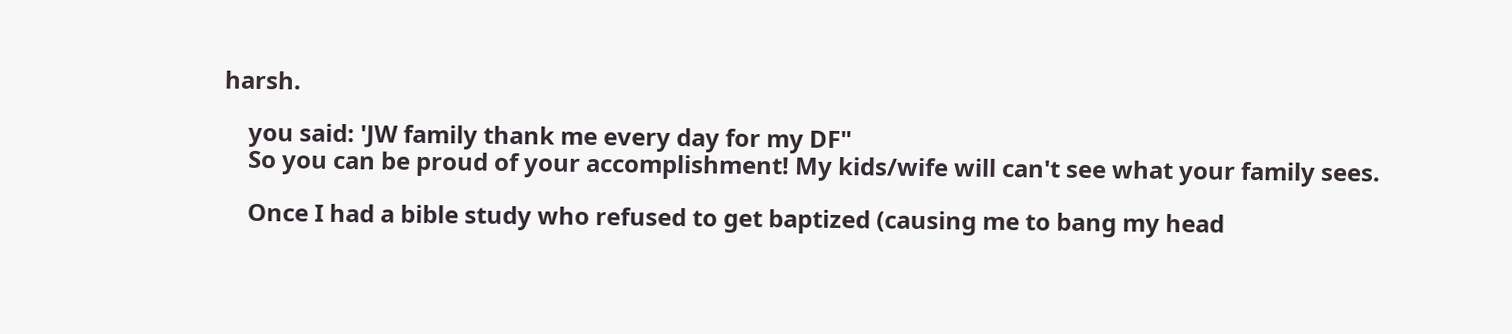harsh.

    you said: 'JW family thank me every day for my DF"
    So you can be proud of your accomplishment! My kids/wife will can't see what your family sees.

    Once I had a bible study who refused to get baptized (causing me to bang my head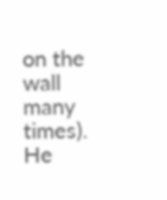on the wall many times). He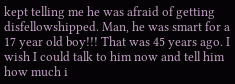kept telling me he was afraid of getting disfellowshipped. Man, he was smart for a 17 year old boy!!! That was 45 years ago. I wish I could talk to him now and tell him how much i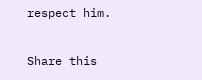respect him.

Share this